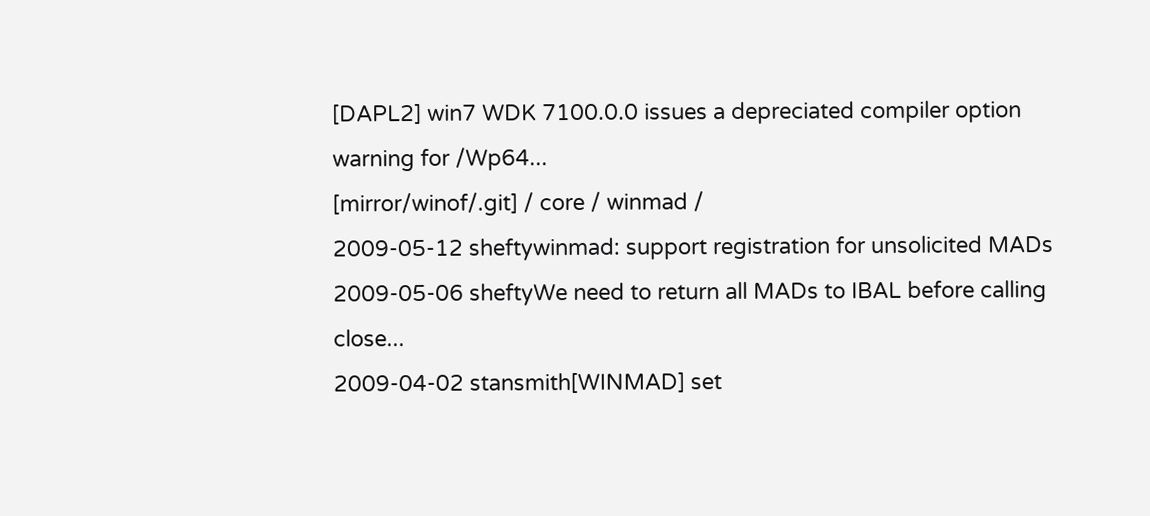[DAPL2] win7 WDK 7100.0.0 issues a depreciated compiler option warning for /Wp64...
[mirror/winof/.git] / core / winmad /
2009-05-12 sheftywinmad: support registration for unsolicited MADs
2009-05-06 sheftyWe need to return all MADs to IBAL before calling close...
2009-04-02 stansmith[WINMAD] set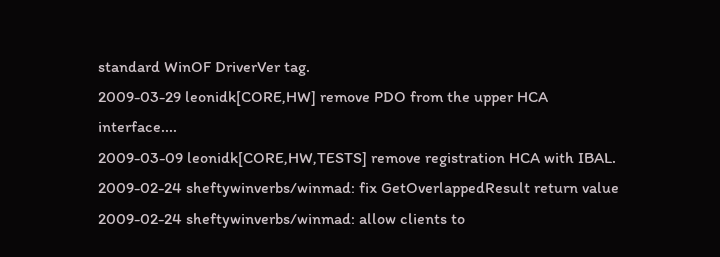standard WinOF DriverVer tag.
2009-03-29 leonidk[CORE,HW] remove PDO from the upper HCA interface....
2009-03-09 leonidk[CORE,HW,TESTS] remove registration HCA with IBAL.
2009-02-24 sheftywinverbs/winmad: fix GetOverlappedResult return value
2009-02-24 sheftywinverbs/winmad: allow clients to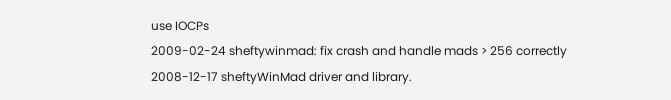use IOCPs
2009-02-24 sheftywinmad: fix crash and handle mads > 256 correctly
2008-12-17 sheftyWinMad driver and library.